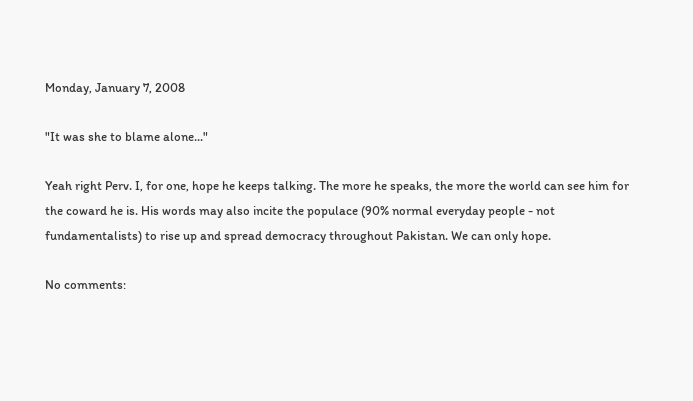Monday, January 7, 2008

"It was she to blame alone..."

Yeah right Perv. I, for one, hope he keeps talking. The more he speaks, the more the world can see him for the coward he is. His words may also incite the populace (90% normal everyday people - not fundamentalists) to rise up and spread democracy throughout Pakistan. We can only hope.

No comments: